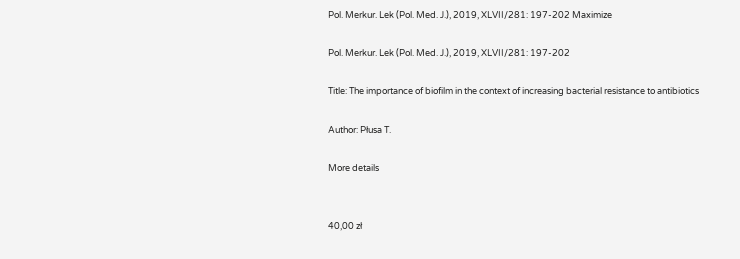Pol. Merkur. Lek (Pol. Med. J.), 2019, XLVII/281: 197-202 Maximize

Pol. Merkur. Lek (Pol. Med. J.), 2019, XLVII/281: 197-202

Title: The importance of biofilm in the context of increasing bacterial resistance to antibiotics

Author: Płusa T.

More details


40,00 zł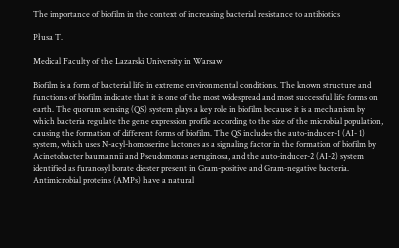The importance of biofilm in the context of increasing bacterial resistance to antibiotics

Płusa T.

Medical Faculty of the Lazarski University in Warsaw

Biofilm is a form of bacterial life in extreme environmental conditions. The known structure and functions of biofilm indicate that it is one of the most widespread and most successful life forms on earth. The quorum sensing (QS) system plays a key role in biofilm because it is a mechanism by which bacteria regulate the gene expression profile according to the size of the microbial population, causing the formation of different forms of biofilm. The QS includes the auto-inducer-1 (AI- 1) system, which uses N-acyl-homoserine lactones as a signaling factor in the formation of biofilm by Acinetobacter baumannii and Pseudomonas aeruginosa, and the auto-inducer-2 (AI-2) system identified as furanosyl borate diester present in Gram-positive and Gram-negative bacteria. Antimicrobial proteins (AMPs) have a natural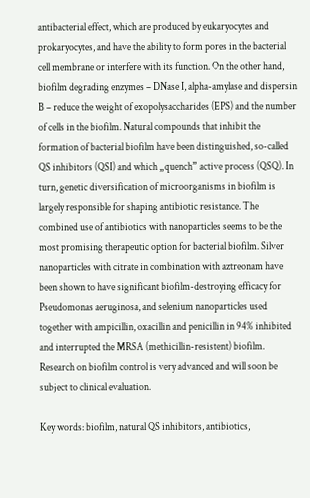antibacterial effect, which are produced by eukaryocytes and prokaryocytes, and have the ability to form pores in the bacterial cell membrane or interfere with its function. On the other hand, biofilm degrading enzymes – DNase I, alpha-amylase and dispersin B – reduce the weight of exopolysaccharides (EPS) and the number of cells in the biofilm. Natural compounds that inhibit the formation of bacterial biofilm have been distinguished, so-called QS inhibitors (QSI) and which „quench” active process (QSQ). In turn, genetic diversification of microorganisms in biofilm is largely responsible for shaping antibiotic resistance. The combined use of antibiotics with nanoparticles seems to be the most promising therapeutic option for bacterial biofilm. Silver nanoparticles with citrate in combination with aztreonam have been shown to have significant biofilm-destroying efficacy for Pseudomonas aeruginosa, and selenium nanoparticles used together with ampicillin, oxacillin and penicillin in 94% inhibited and interrupted the MRSA (methicillin-resistent) biofilm. Research on biofilm control is very advanced and will soon be subject to clinical evaluation.

Key words: biofilm, natural QS inhibitors, antibiotics,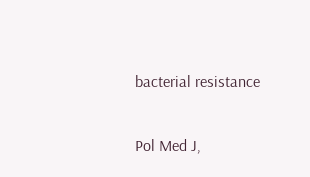bacterial resistance

Pol Med J,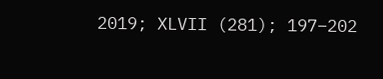2019; XLVII (281); 197–202